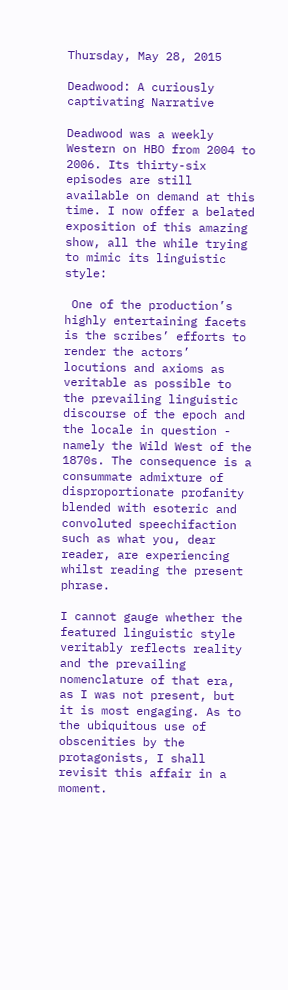Thursday, May 28, 2015

Deadwood: A curiously captivating Narrative

Deadwood was a weekly Western on HBO from 2004 to 2006. Its thirty-six episodes are still available on demand at this time. I now offer a belated exposition of this amazing show, all the while trying to mimic its linguistic style:

 One of the production’s highly entertaining facets is the scribes’ efforts to render the actors’ locutions and axioms as veritable as possible to the prevailing linguistic discourse of the epoch and the locale in question - namely the Wild West of the 1870s. The consequence is a consummate admixture of disproportionate profanity blended with esoteric and convoluted speechifaction such as what you, dear reader, are experiencing whilst reading the present phrase.

I cannot gauge whether the featured linguistic style veritably reflects reality and the prevailing nomenclature of that era, as I was not present, but it is most engaging. As to the ubiquitous use of obscenities by the protagonists, I shall revisit this affair in a moment.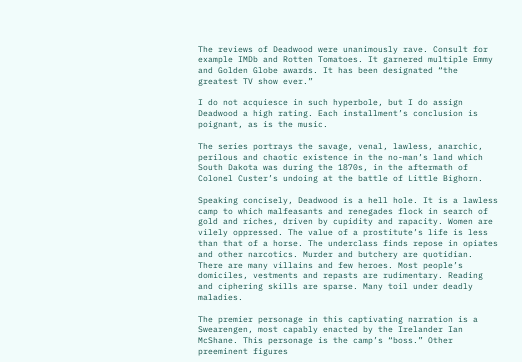The reviews of Deadwood were unanimously rave. Consult for example IMDb and Rotten Tomatoes. It garnered multiple Emmy and Golden Globe awards. It has been designated “the greatest TV show ever.”

I do not acquiesce in such hyperbole, but I do assign Deadwood a high rating. Each installment’s conclusion is poignant, as is the music.

The series portrays the savage, venal, lawless, anarchic, perilous and chaotic existence in the no-man’s land which South Dakota was during the 1870s, in the aftermath of Colonel Custer’s undoing at the battle of Little Bighorn.

Speaking concisely, Deadwood is a hell hole. It is a lawless camp to which malfeasants and renegades flock in search of gold and riches, driven by cupidity and rapacity. Women are vilely oppressed. The value of a prostitute’s life is less than that of a horse. The underclass finds repose in opiates and other narcotics. Murder and butchery are quotidian. There are many villains and few heroes. Most people’s domiciles, vestments and repasts are rudimentary. Reading and ciphering skills are sparse. Many toil under deadly maladies.

The premier personage in this captivating narration is a Swearengen, most capably enacted by the Irelander Ian McShane. This personage is the camp’s “boss.” Other preeminent figures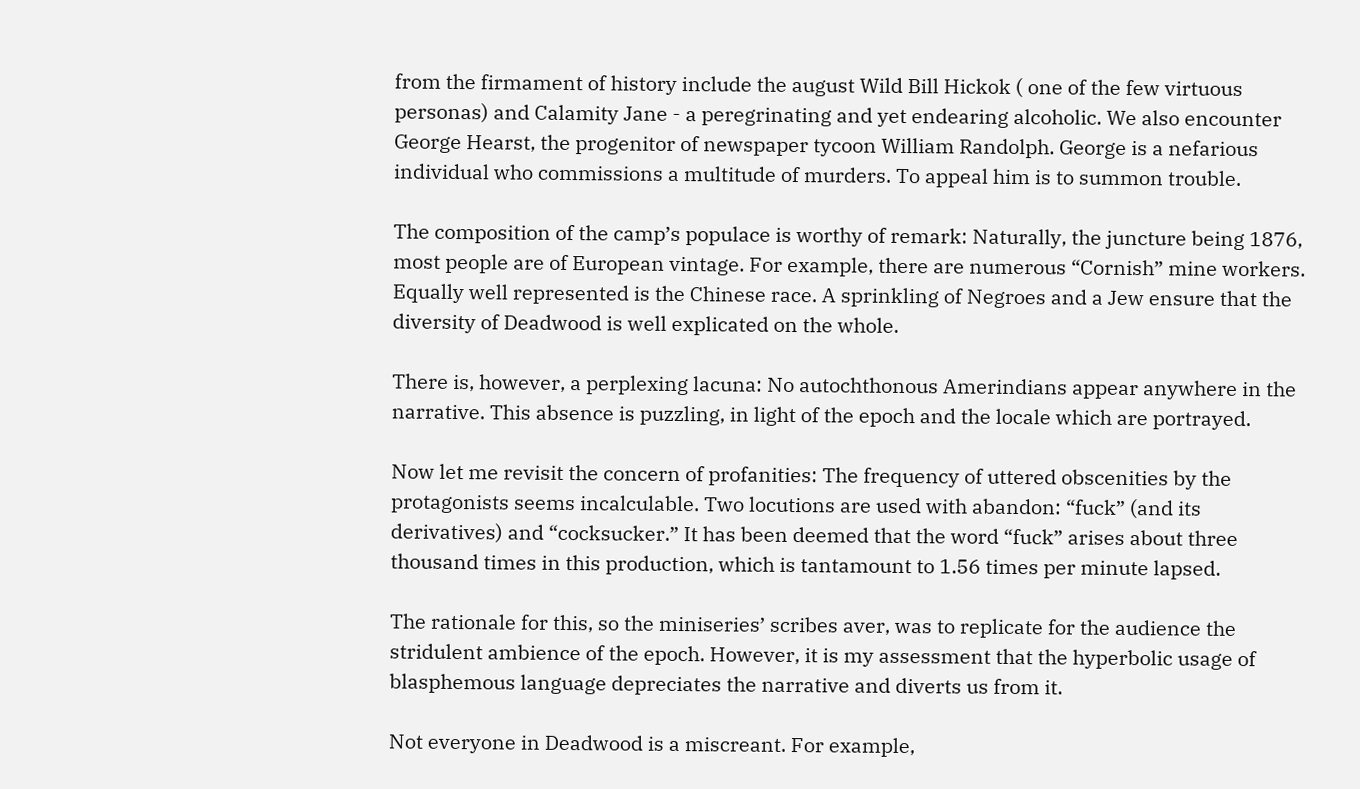from the firmament of history include the august Wild Bill Hickok ( one of the few virtuous personas) and Calamity Jane - a peregrinating and yet endearing alcoholic. We also encounter George Hearst, the progenitor of newspaper tycoon William Randolph. George is a nefarious individual who commissions a multitude of murders. To appeal him is to summon trouble.

The composition of the camp’s populace is worthy of remark: Naturally, the juncture being 1876, most people are of European vintage. For example, there are numerous “Cornish” mine workers. Equally well represented is the Chinese race. A sprinkling of Negroes and a Jew ensure that the diversity of Deadwood is well explicated on the whole.

There is, however, a perplexing lacuna: No autochthonous Amerindians appear anywhere in the narrative. This absence is puzzling, in light of the epoch and the locale which are portrayed.

Now let me revisit the concern of profanities: The frequency of uttered obscenities by the protagonists seems incalculable. Two locutions are used with abandon: “fuck” (and its derivatives) and “cocksucker.” It has been deemed that the word “fuck” arises about three thousand times in this production, which is tantamount to 1.56 times per minute lapsed.

The rationale for this, so the miniseries’ scribes aver, was to replicate for the audience the stridulent ambience of the epoch. However, it is my assessment that the hyperbolic usage of blasphemous language depreciates the narrative and diverts us from it.

Not everyone in Deadwood is a miscreant. For example,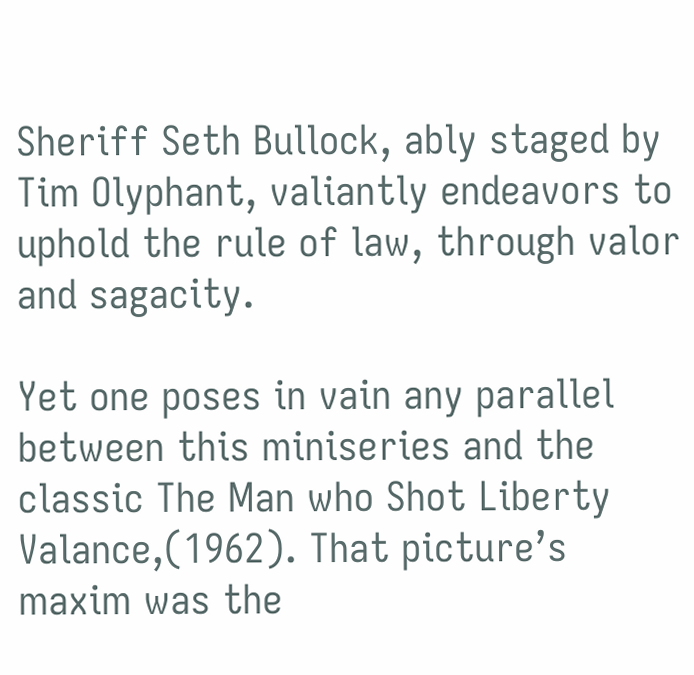Sheriff Seth Bullock, ably staged by Tim Olyphant, valiantly endeavors to uphold the rule of law, through valor and sagacity.

Yet one poses in vain any parallel between this miniseries and the classic The Man who Shot Liberty Valance,(1962). That picture’s maxim was the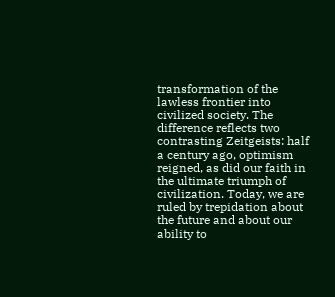transformation of the lawless frontier into civilized society. The difference reflects two contrasting Zeitgeists: half a century ago, optimism reigned, as did our faith in the ultimate triumph of civilization. Today, we are ruled by trepidation about the future and about our ability to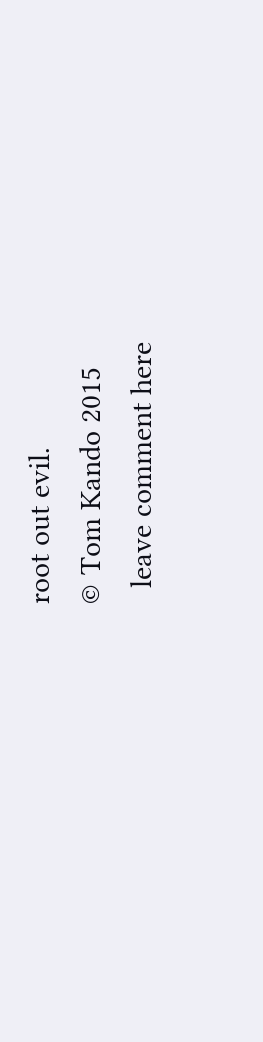root out evil.
© Tom Kando 2015
  leave comment here